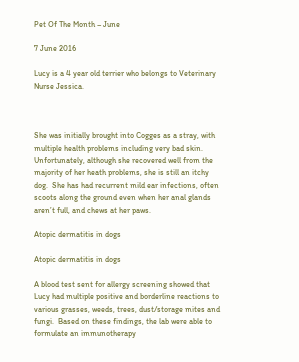Pet Of The Month – June

7 June 2016

Lucy is a 4 year old terrier who belongs to Veterinary Nurse Jessica.



She was initially brought into Cogges as a stray, with multiple health problems including very bad skin. Unfortunately, although she recovered well from the majority of her heath problems, she is still an itchy dog.  She has had recurrent mild ear infections, often scoots along the ground even when her anal glands aren’t full, and chews at her paws.

Atopic dermatitis in dogs

Atopic dermatitis in dogs

A blood test sent for allergy screening showed that Lucy had multiple positive and borderline reactions to various grasses, weeds, trees, dust/storage mites and fungi.  Based on these findings, the lab were able to formulate an immunotherapy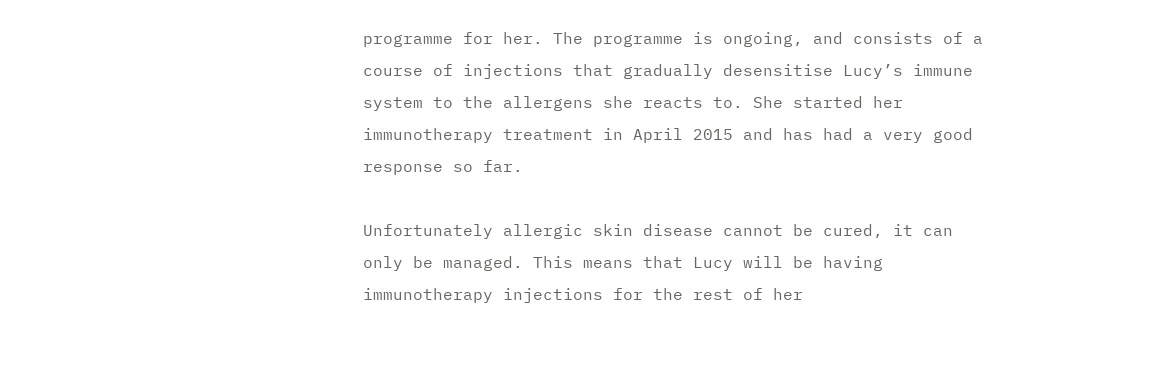programme for her. The programme is ongoing, and consists of a course of injections that gradually desensitise Lucy’s immune system to the allergens she reacts to. She started her immunotherapy treatment in April 2015 and has had a very good response so far.

Unfortunately allergic skin disease cannot be cured, it can only be managed. This means that Lucy will be having immunotherapy injections for the rest of her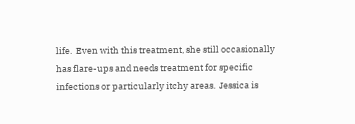life.  Even with this treatment, she still occasionally has flare-ups and needs treatment for specific infections or particularly itchy areas.  Jessica is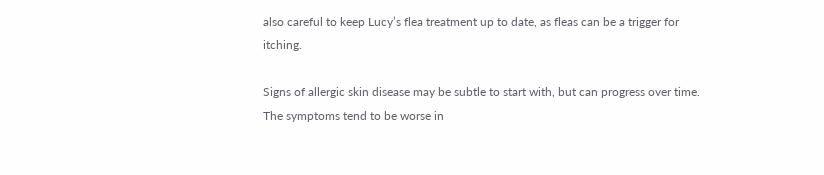also careful to keep Lucy’s flea treatment up to date, as fleas can be a trigger for itching.

Signs of allergic skin disease may be subtle to start with, but can progress over time. The symptoms tend to be worse in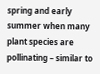spring and early summer when many plant species are pollinating – similar to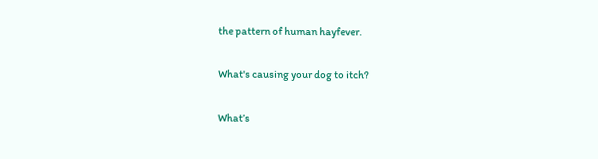the pattern of human hayfever.

What's causing your dog to itch?

What’s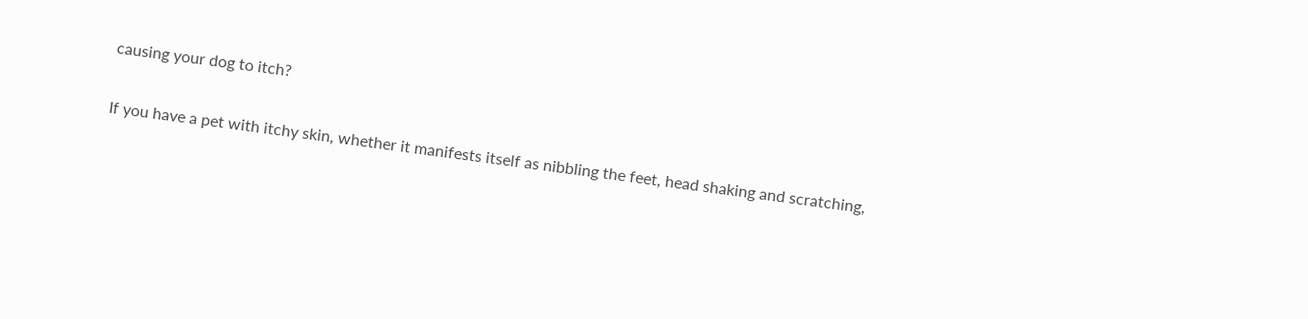causing your dog to itch?

If you have a pet with itchy skin, whether it manifests itself as nibbling the feet, head shaking and scratching,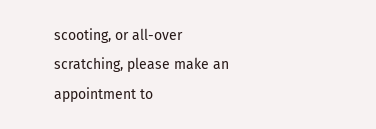scooting, or all-over scratching, please make an appointment to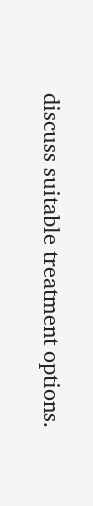discuss suitable treatment options.